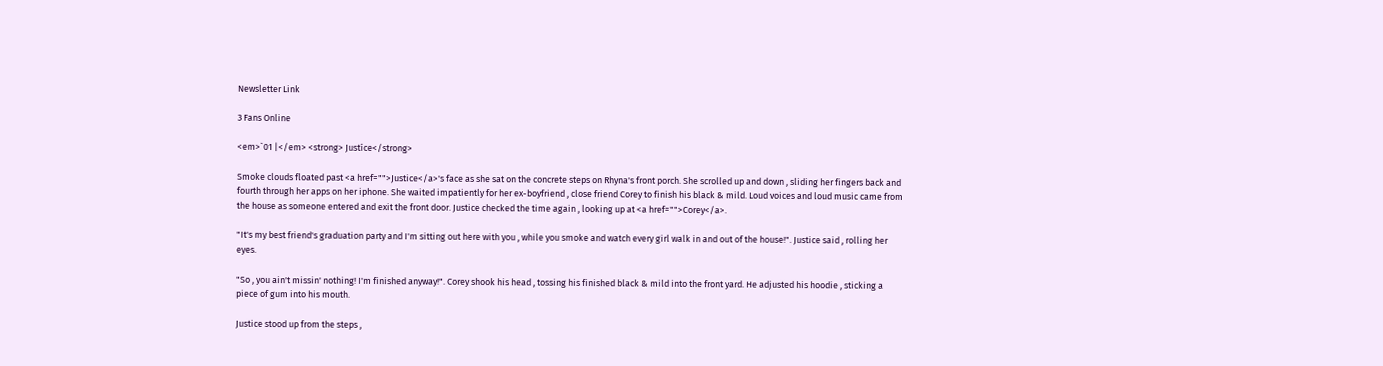Newsletter Link

3 Fans Online

<em>`01 |</em> <strong> Justíce</strong>

Smoke clouds floated past <a href="">Justice</a>'s face as she sat on the concrete steps on Rhyna's front porch. She scrolled up and down , sliding her fingers back and fourth through her apps on her iphone. She waited impatiently for her ex-boyfriend , close friend Corey to finish his black & mild. Loud voices and loud music came from the house as someone entered and exit the front door. Justice checked the time again , looking up at <a href="">Corey</a>.

"It's my best friend's graduation party and I'm sitting out here with you , while you smoke and watch every girl walk in and out of the house!". Justice said , rolling her eyes.

"So , you ain't missin' nothing! I'm finished anyway!". Corey shook his head , tossing his finished black & mild into the front yard. He adjusted his hoodie , sticking a piece of gum into his mouth.

Justice stood up from the steps ,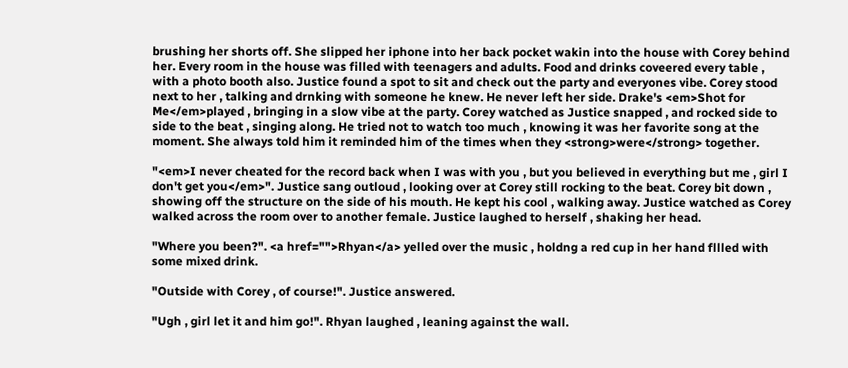brushing her shorts off. She slipped her iphone into her back pocket wakin into the house with Corey behind her. Every room in the house was filled with teenagers and adults. Food and drinks coveered every table , with a photo booth also. Justice found a spot to sit and check out the party and everyones vibe. Corey stood next to her , talking and drnking with someone he knew. He never left her side. Drake's <em>Shot for Me</em>played , bringing in a slow vibe at the party. Corey watched as Justice snapped , and rocked side to side to the beat , singing along. He tried not to watch too much , knowing it was her favorite song at the moment. She always told him it reminded him of the times when they <strong>were</strong> together.

"<em>I never cheated for the record back when I was with you , but you believed in everything but me , girl I don't get you</em>". Justice sang outloud , looking over at Corey still rocking to the beat. Corey bit down , showing off the structure on the side of his mouth. He kept his cool , walking away. Justice watched as Corey walked across the room over to another female. Justice laughed to herself , shaking her head.

"Where you been?". <a href="">Rhyan</a> yelled over the music , holdng a red cup in her hand fllled with some mixed drink.

"Outside with Corey , of course!". Justice answered.

"Ugh , girl let it and him go!". Rhyan laughed , leaning against the wall.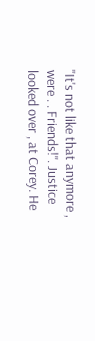"It's not like that anymore , were . . Friends!". Justice looked over , at Corey. He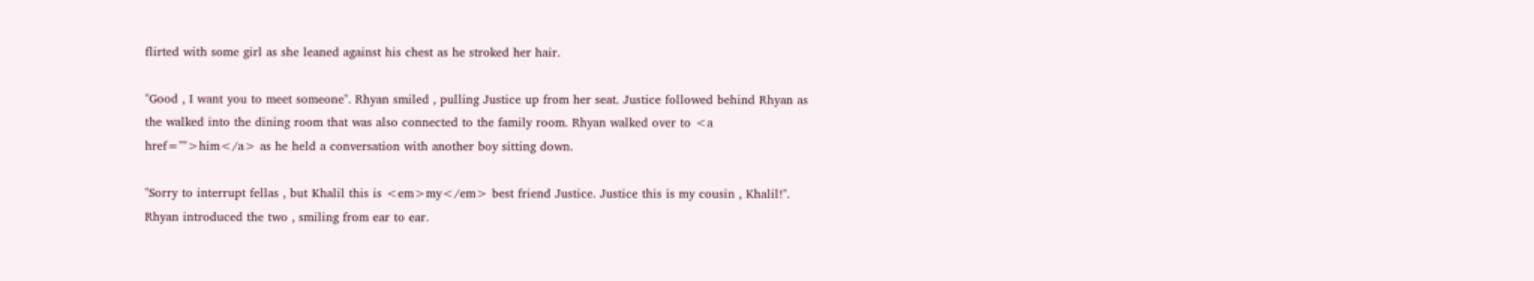flirted with some girl as she leaned against his chest as he stroked her hair.

"Good , I want you to meet someone". Rhyan smiled , pulling Justice up from her seat. Justice followed behind Rhyan as the walked into the dining room that was also connected to the family room. Rhyan walked over to <a href="">him</a> as he held a conversation with another boy sitting down.

"Sorry to interrupt fellas , but Khalil this is <em>my</em> best friend Justice. Justice this is my cousin , Khalil!". Rhyan introduced the two , smiling from ear to ear.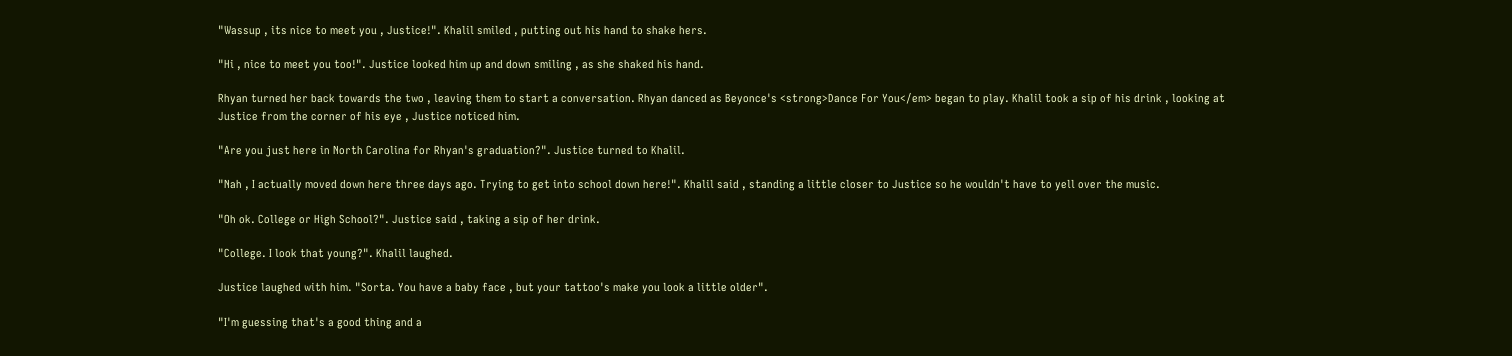"Wassup , its nice to meet you , Justice!". Khalil smiled , putting out his hand to shake hers.

"Hi , nice to meet you too!". Justice looked him up and down smiling , as she shaked his hand.

Rhyan turned her back towards the two , leaving them to start a conversation. Rhyan danced as Beyonce's <strong>Dance For You</em> began to play. Khalil took a sip of his drink , looking at Justice from the corner of his eye , Justice noticed him.

"Are you just here in North Carolina for Rhyan's graduation?". Justice turned to Khalil.

"Nah , I actually moved down here three days ago. Trying to get into school down here!". Khalil said , standing a little closer to Justice so he wouldn't have to yell over the music.

"Oh ok. College or High School?". Justice said , taking a sip of her drink.

"College. I look that young?". Khalil laughed.

Justice laughed with him. "Sorta. You have a baby face , but your tattoo's make you look a little older".

"I'm guessing that's a good thing and a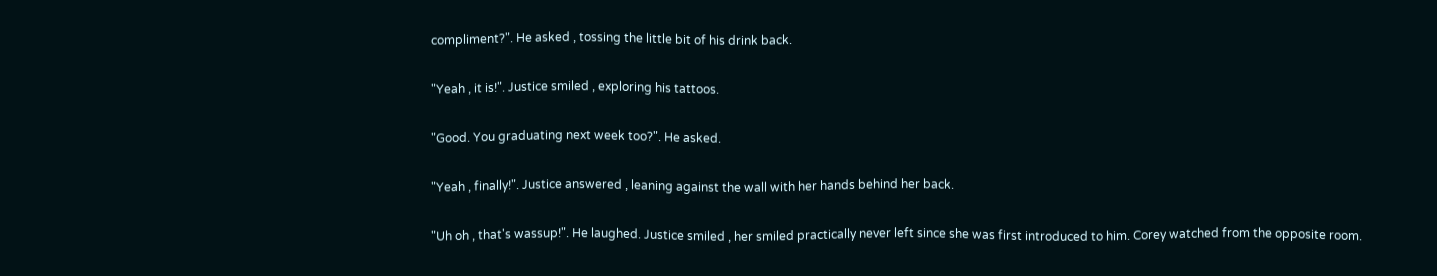compliment?". He asked , tossing the little bit of his drink back.

"Yeah , it is!". Justice smiled , exploring his tattoos.

"Good. You graduating next week too?". He asked.

"Yeah , finally!". Justice answered , leaning against the wall with her hands behind her back.

"Uh oh , that's wassup!". He laughed. Justice smiled , her smiled practically never left since she was first introduced to him. Corey watched from the opposite room.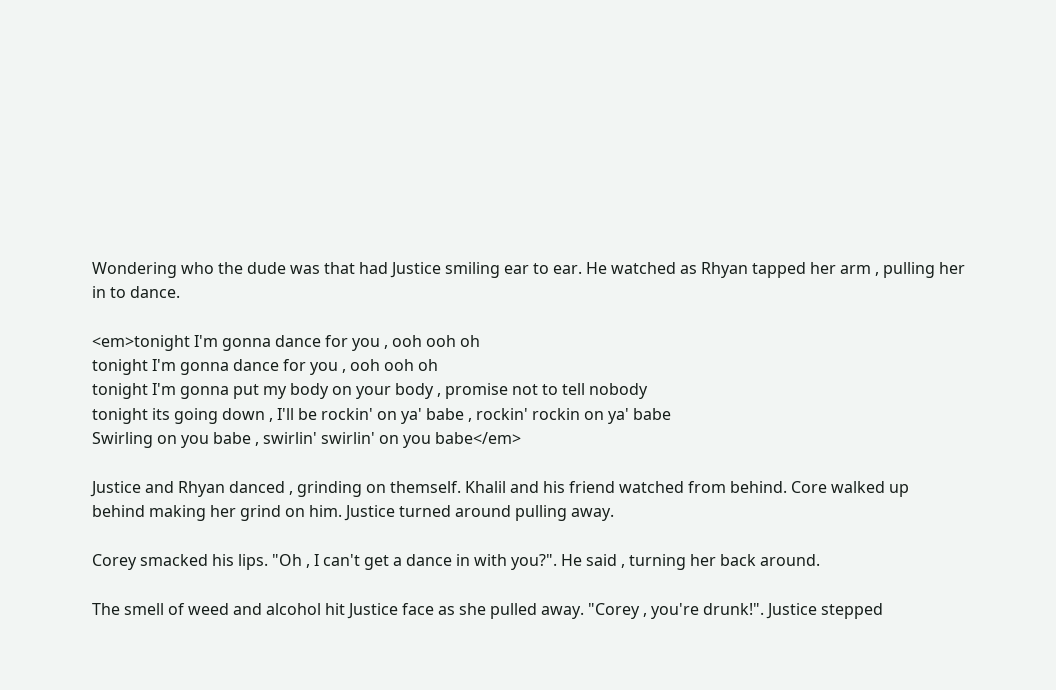Wondering who the dude was that had Justice smiling ear to ear. He watched as Rhyan tapped her arm , pulling her in to dance.

<em>tonight I'm gonna dance for you , ooh ooh oh
tonight I'm gonna dance for you , ooh ooh oh
tonight I'm gonna put my body on your body , promise not to tell nobody
tonight its going down , I'll be rockin' on ya' babe , rockin' rockin on ya' babe
Swirling on you babe , swirlin' swirlin' on you babe</em>

Justice and Rhyan danced , grinding on themself. Khalil and his friend watched from behind. Core walked up behind making her grind on him. Justice turned around pulling away.

Corey smacked his lips. "Oh , I can't get a dance in with you?". He said , turning her back around.

The smell of weed and alcohol hit Justice face as she pulled away. "Corey , you're drunk!". Justice stepped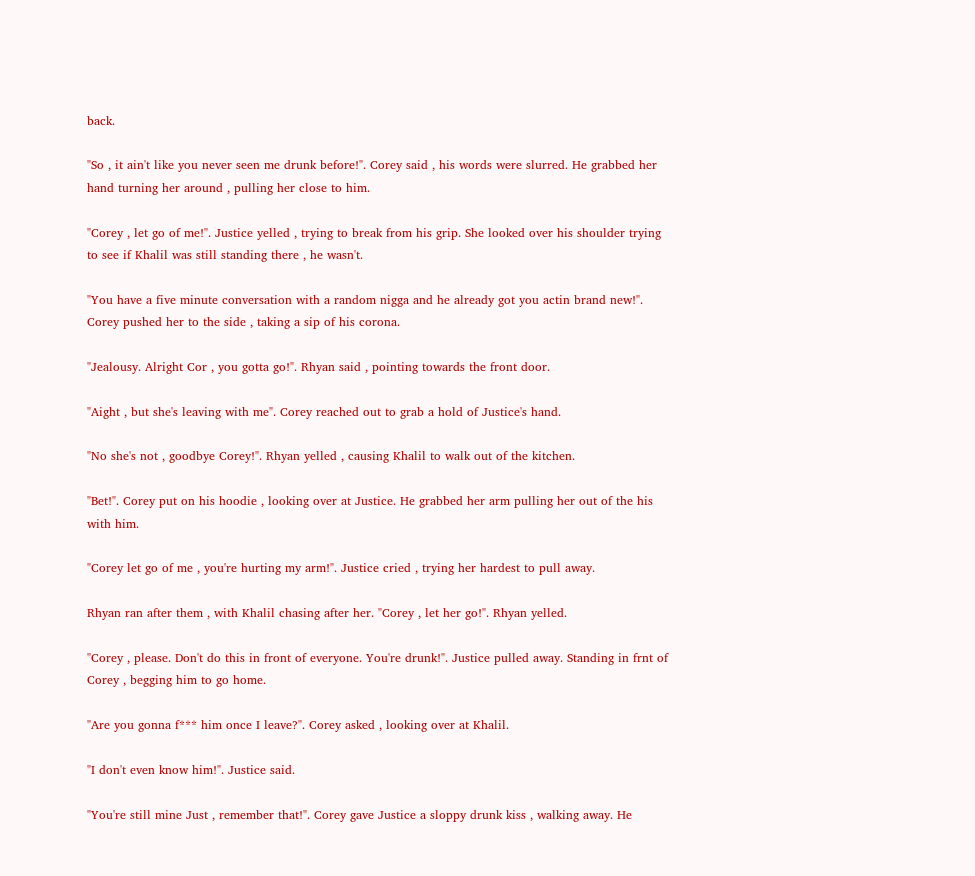back.

"So , it ain't like you never seen me drunk before!". Corey said , his words were slurred. He grabbed her hand turning her around , pulling her close to him.

"Corey , let go of me!". Justice yelled , trying to break from his grip. She looked over his shoulder trying to see if Khalil was still standing there , he wasn't.

"You have a five minute conversation with a random nigga and he already got you actin brand new!". Corey pushed her to the side , taking a sip of his corona.

"Jealousy. Alright Cor , you gotta go!". Rhyan said , pointing towards the front door.

"Aight , but she's leaving with me". Corey reached out to grab a hold of Justice's hand.

"No she's not , goodbye Corey!". Rhyan yelled , causing Khalil to walk out of the kitchen.

"Bet!". Corey put on his hoodie , looking over at Justice. He grabbed her arm pulling her out of the his with him.

"Corey let go of me , you're hurting my arm!". Justice cried , trying her hardest to pull away.

Rhyan ran after them , with Khalil chasing after her. "Corey , let her go!". Rhyan yelled.

"Corey , please. Don't do this in front of everyone. You're drunk!". Justice pulled away. Standing in frnt of Corey , begging him to go home.

"Are you gonna f*** him once I leave?". Corey asked , looking over at Khalil.

"I don't even know him!". Justice said.

"You're still mine Just , remember that!". Corey gave Justice a sloppy drunk kiss , walking away. He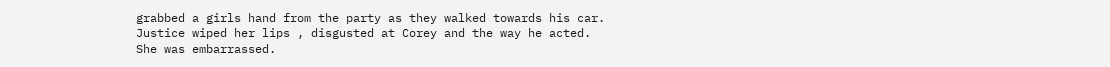grabbed a girls hand from the party as they walked towards his car. Justice wiped her lips , disgusted at Corey and the way he acted. She was embarrassed.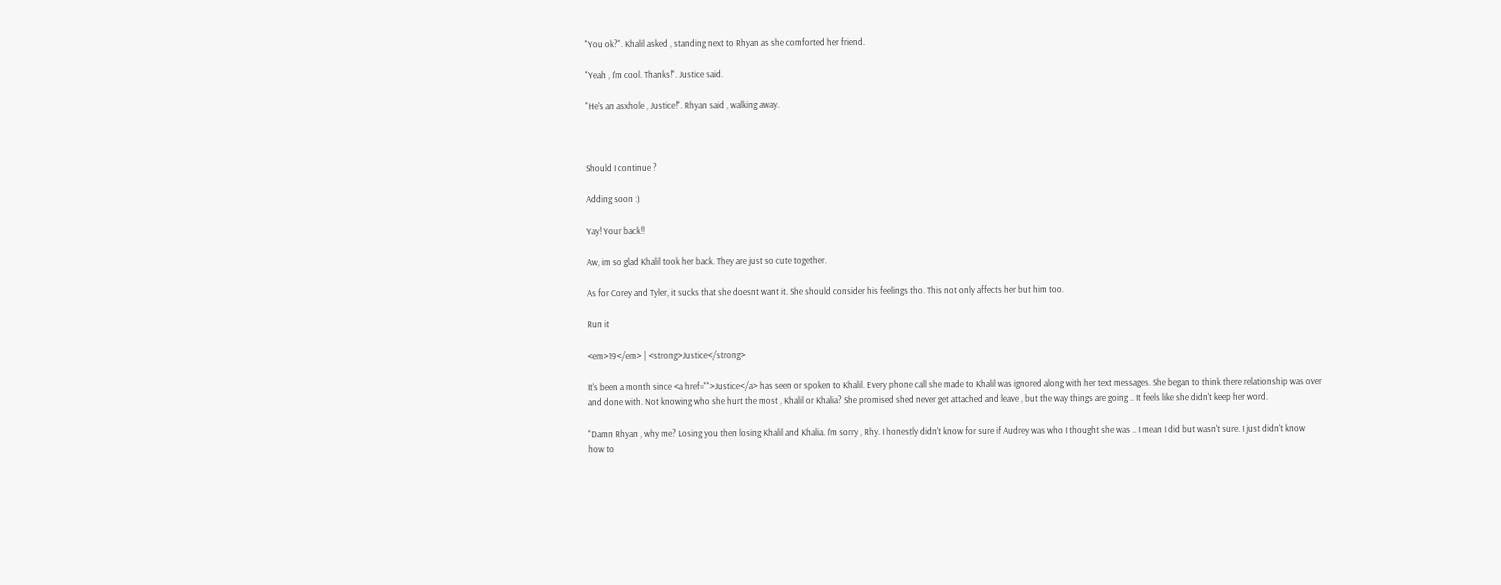"You ok?". Khalil asked , standing next to Rhyan as she comforted her friend.

"Yeah , I'm cool. Thanks!". Justice said.

"He's an asxhole , Justice!". Rhyan said , walking away.



Should I continue ?

Adding soon :)

Yay! Your back!!

Aw, im so glad Khalil took her back. They are just so cute together.

As for Corey and Tyler, it sucks that she doesnt want it. She should consider his feelings tho. This not only affects her but him too.

Run it

<em>19</em> | <strong>Justice</strong>

It's been a month since <a href="">Justice</a> has seen or spoken to Khalil. Every phone call she made to Khalil was ignored along with her text messages. She began to think there relationship was over and done with. Not knowing who she hurt the most , Khalil or Khalia? She promised shed never get attached and leave , but the way things are going .. It feels like she didn't keep her word.

"Damn Rhyan , why me? Losing you then losing Khalil and Khalia. I'm sorry , Rhy. I honestly didn't know for sure if Audrey was who I thought she was .. I mean I did but wasn't sure. I just didn't know how to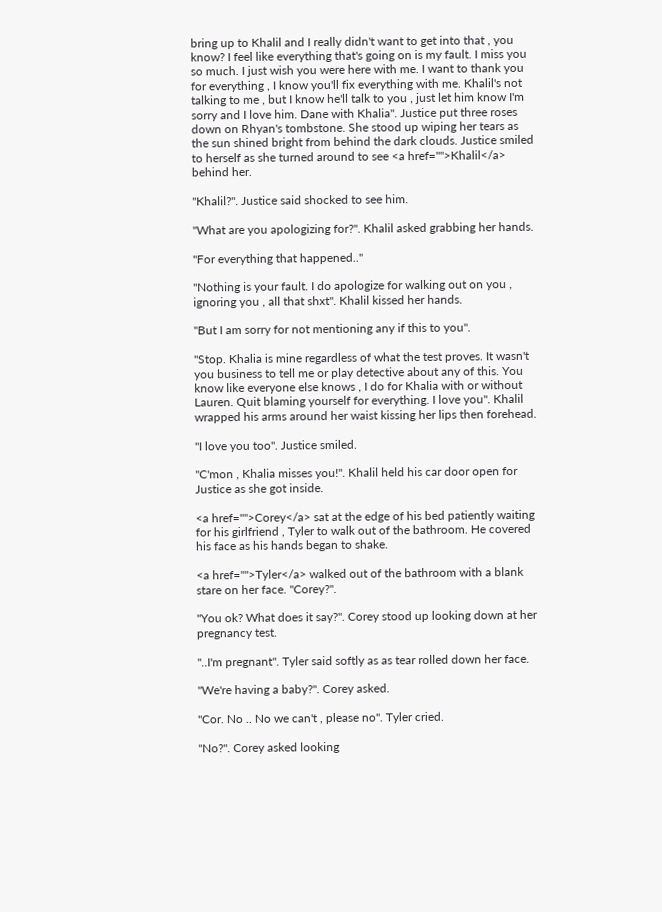bring up to Khalil and I really didn't want to get into that , you know? I feel like everything that's going on is my fault. I miss you so much. I just wish you were here with me. I want to thank you for everything , I know you'll fix everything with me. Khalil's not talking to me , but I know he'll talk to you , just let him know I'm sorry and I love him. Dane with Khalia". Justice put three roses down on Rhyan's tombstone. She stood up wiping her tears as the sun shined bright from behind the dark clouds. Justice smiled to herself as she turned around to see <a href="">Khalil</a> behind her.

"Khalil?". Justice said shocked to see him.

"What are you apologizing for?". Khalil asked grabbing her hands.

"For everything that happened.."

"Nothing is your fault. I do apologize for walking out on you , ignoring you , all that shxt". Khalil kissed her hands.

"But I am sorry for not mentioning any if this to you".

"Stop. Khalia is mine regardless of what the test proves. It wasn't you business to tell me or play detective about any of this. You know like everyone else knows , I do for Khalia with or without Lauren. Quit blaming yourself for everything. I love you". Khalil wrapped his arms around her waist kissing her lips then forehead.

"I love you too". Justice smiled.

"C'mon , Khalia misses you!". Khalil held his car door open for Justice as she got inside.

<a href="">Corey</a> sat at the edge of his bed patiently waiting for his girlfriend , Tyler to walk out of the bathroom. He covered his face as his hands began to shake.

<a href="">Tyler</a> walked out of the bathroom with a blank stare on her face. "Corey?".

"You ok? What does it say?". Corey stood up looking down at her pregnancy test.

"..I'm pregnant". Tyler said softly as as tear rolled down her face.

"We're having a baby?". Corey asked.

"Cor. No .. No we can't , please no". Tyler cried.

"No?". Corey asked looking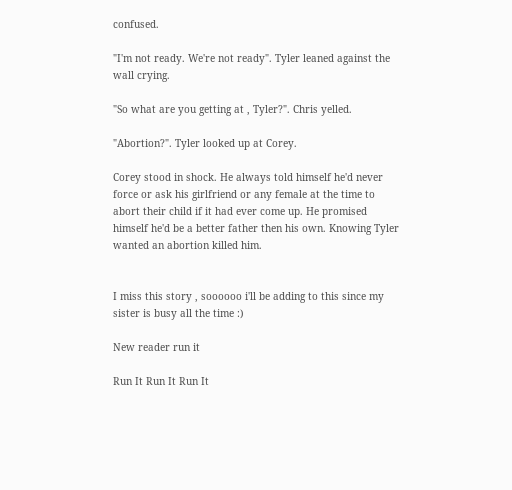confused.

"I'm not ready. We're not ready". Tyler leaned against the wall crying.

"So what are you getting at , Tyler?". Chris yelled.

"Abortion?". Tyler looked up at Corey.

Corey stood in shock. He always told himself he'd never force or ask his girlfriend or any female at the time to abort their child if it had ever come up. He promised himself he'd be a better father then his own. Knowing Tyler wanted an abortion killed him.


I miss this story , soooooo i'll be adding to this since my sister is busy all the time :)

New reader run it

Run It Run It Run It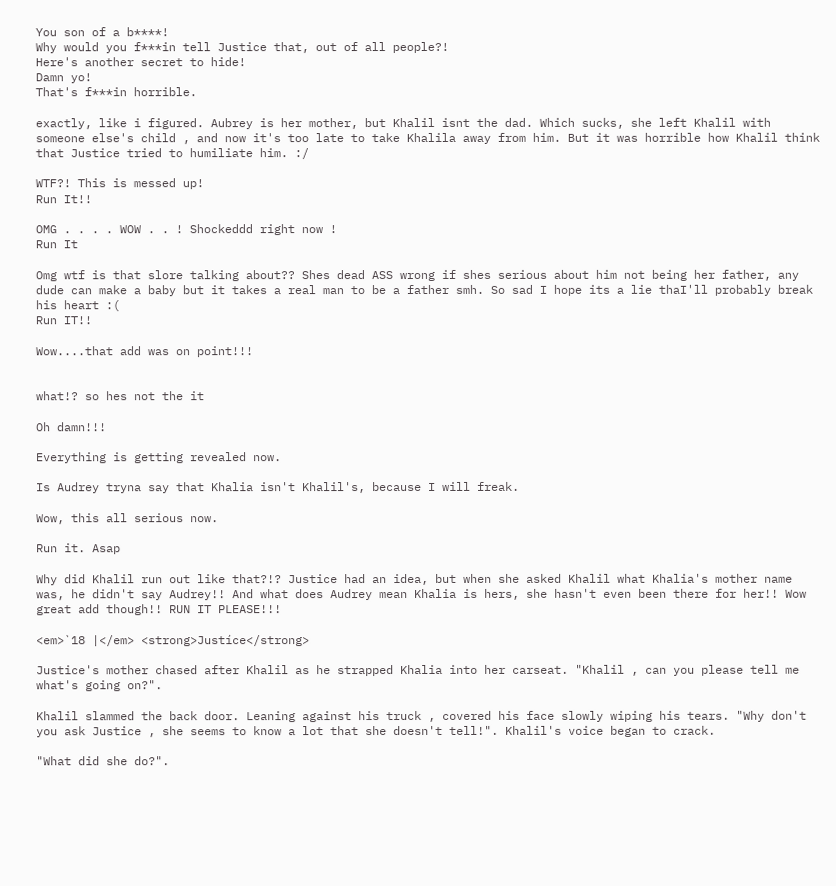You son of a b****!
Why would you f***in tell Justice that, out of all people?!
Here's another secret to hide!
Damn yo!
That's f***in horrible.

exactly, like i figured. Aubrey is her mother, but Khalil isnt the dad. Which sucks, she left Khalil with someone else's child , and now it's too late to take Khalila away from him. But it was horrible how Khalil think that Justice tried to humiliate him. :/

WTF?! This is messed up!
Run It!!

OMG . . . . WOW . . ! Shockeddd right now !
Run It

Omg wtf is that slore talking about?? Shes dead ASS wrong if shes serious about him not being her father, any dude can make a baby but it takes a real man to be a father smh. So sad I hope its a lie thaI'll probably break his heart :(
Run IT!!

Wow....that add was on point!!!


what!? so hes not the it

Oh damn!!!

Everything is getting revealed now.

Is Audrey tryna say that Khalia isn't Khalil's, because I will freak.

Wow, this all serious now.

Run it. Asap

Why did Khalil run out like that?!? Justice had an idea, but when she asked Khalil what Khalia's mother name was, he didn't say Audrey!! And what does Audrey mean Khalia is hers, she hasn't even been there for her!! Wow great add though!! RUN IT PLEASE!!!

<em>`18 |</em> <strong>Justíce</strong>

Justice's mother chased after Khalil as he strapped Khalia into her carseat. "Khalil , can you please tell me what's going on?".

Khalil slammed the back door. Leaning against his truck , covered his face slowly wiping his tears. "Why don't you ask Justice , she seems to know a lot that she doesn't tell!". Khalil's voice began to crack.

"What did she do?".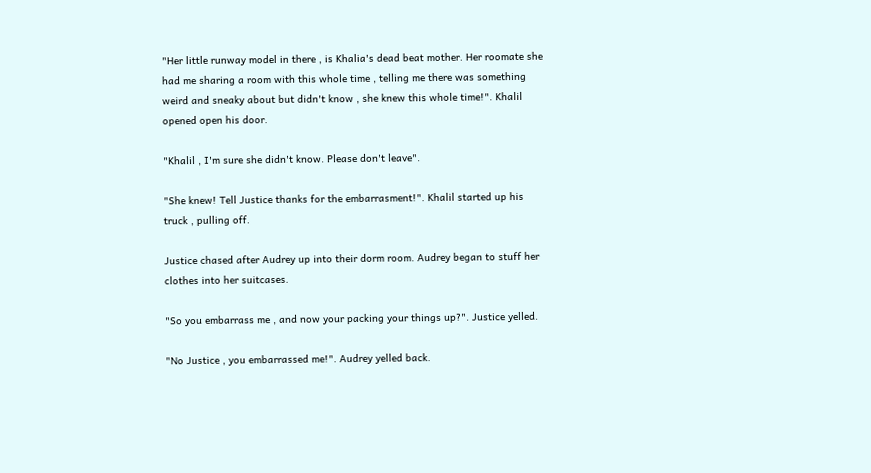"Her little runway model in there , is Khalia's dead beat mother. Her roomate she had me sharing a room with this whole time , telling me there was something weird and sneaky about but didn't know , she knew this whole time!". Khalil opened open his door.

"Khalil , I'm sure she didn't know. Please don't leave".

"She knew! Tell Justice thanks for the embarrasment!". Khalil started up his truck , pulling off.

Justice chased after Audrey up into their dorm room. Audrey began to stuff her clothes into her suitcases.

"So you embarrass me , and now your packing your things up?". Justice yelled.

"No Justice , you embarrassed me!". Audrey yelled back.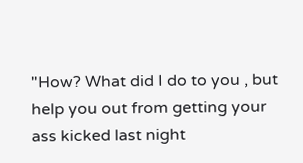"How? What did I do to you , but help you out from getting your ass kicked last night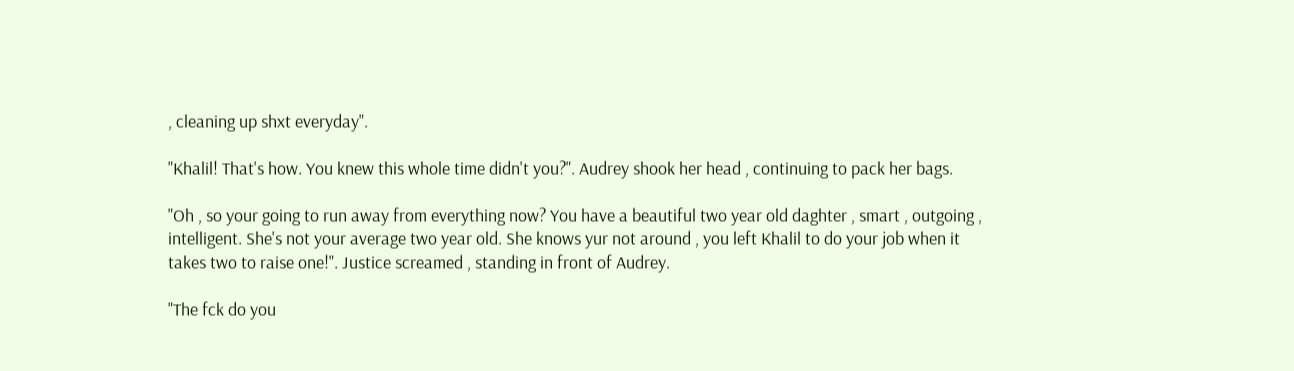, cleaning up shxt everyday".

"Khalil! That's how. You knew this whole time didn't you?". Audrey shook her head , continuing to pack her bags.

"Oh , so your going to run away from everything now? You have a beautiful two year old daghter , smart , outgoing , intelligent. She's not your average two year old. She knows yur not around , you left Khalil to do your job when it takes two to raise one!". Justice screamed , standing in front of Audrey.

"The fck do you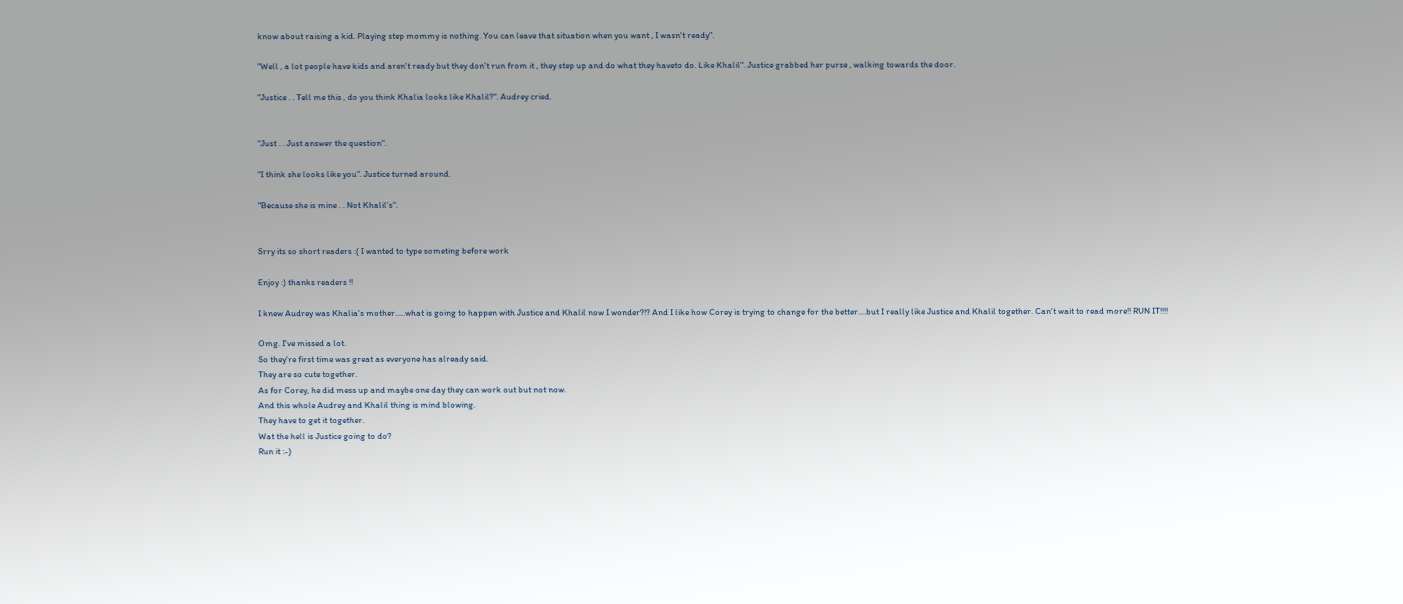know about raising a kid. Playing step mommy is nothing. You can leave that situation when you want , I wasn't ready".

"Well , a lot people have kids and aren't ready but they don't run from it , they step up and do what they haveto do. Like Khalil". Justice grabbed her purse , walking towards the door.

"Justice . . Tell me this , do you think Khalia looks like Khalil?". Audrey cried.


"Just . . Just answer the question".

"I think she looks like you". Justice turned around.

"Because she is mine . . Not Khalil's".


Srry its so short readers :( I wanted to type someting before work

Enjoy :) thanks readers !!

I knew Audrey was Khalia's mother.....what is going to happen with Justice and Khalil now I wonder?!? And I like how Corey is trying to change for the better....but I really like Justice and Khalil together. Can't wait to read more!! RUN IT!!!!

Omg. I've missed a lot.
So they're first time was great as everyone has already said.
They are so cute together.
As for Corey, he did mess up and maybe one day they can work out but not now.
And this whole Audrey and Khalil thing is mind blowing.
They have to get it together.
Wat the hell is Justice going to do?
Run it :-)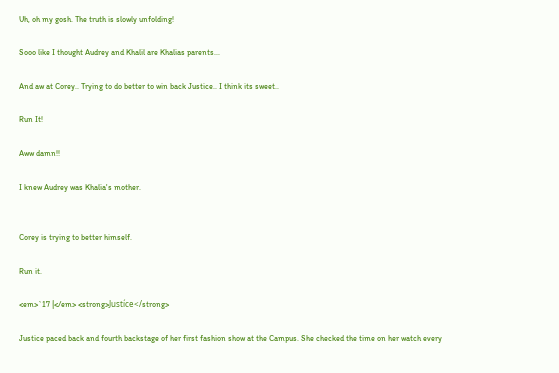Uh, oh my gosh. The truth is slowly unfolding!

Sooo like I thought Audrey and Khalil are Khalias parents...

And aw at Corey.. Trying to do better to win back Justice.. I think its sweet..

Run It!

Aww damn!!

I knew Audrey was Khalia's mother.


Corey is trying to better himself.

Run it.

<em>`17 |</em> <strong>Justíce</strong>

Justice paced back and fourth backstage of her first fashion show at the Campus. She checked the time on her watch every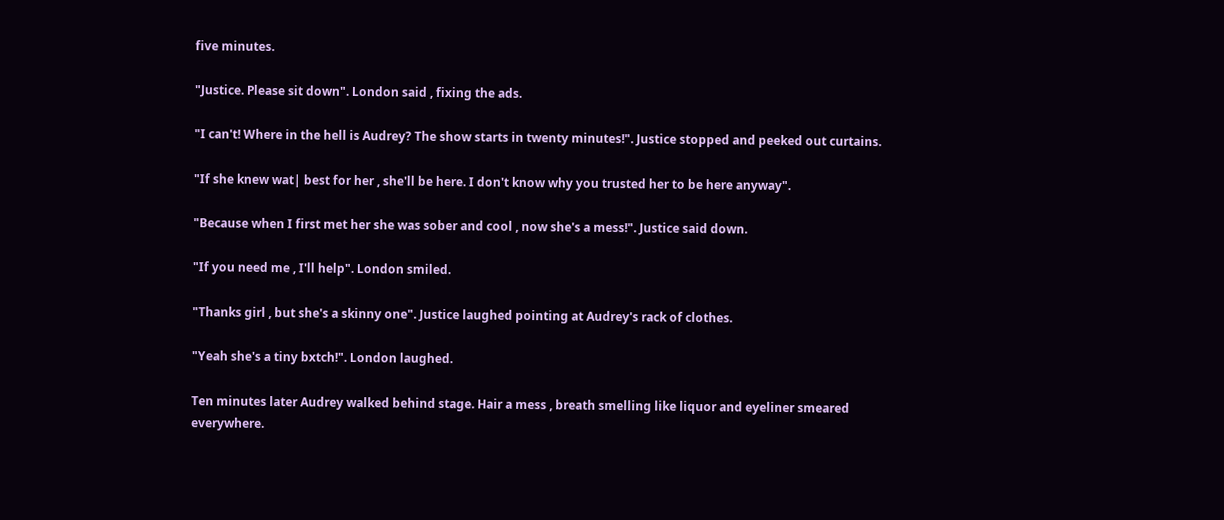five minutes.

"Justice. Please sit down". London said , fixing the ads.

"I can't! Where in the hell is Audrey? The show starts in twenty minutes!". Justice stopped and peeked out curtains.

"If she knew wat| best for her , she'll be here. I don't know why you trusted her to be here anyway".

"Because when I first met her she was sober and cool , now she's a mess!". Justice said down.

"If you need me , I'll help". London smiled.

"Thanks girl , but she's a skinny one". Justice laughed pointing at Audrey's rack of clothes.

"Yeah she's a tiny bxtch!". London laughed.

Ten minutes later Audrey walked behind stage. Hair a mess , breath smelling like liquor and eyeliner smeared everywhere.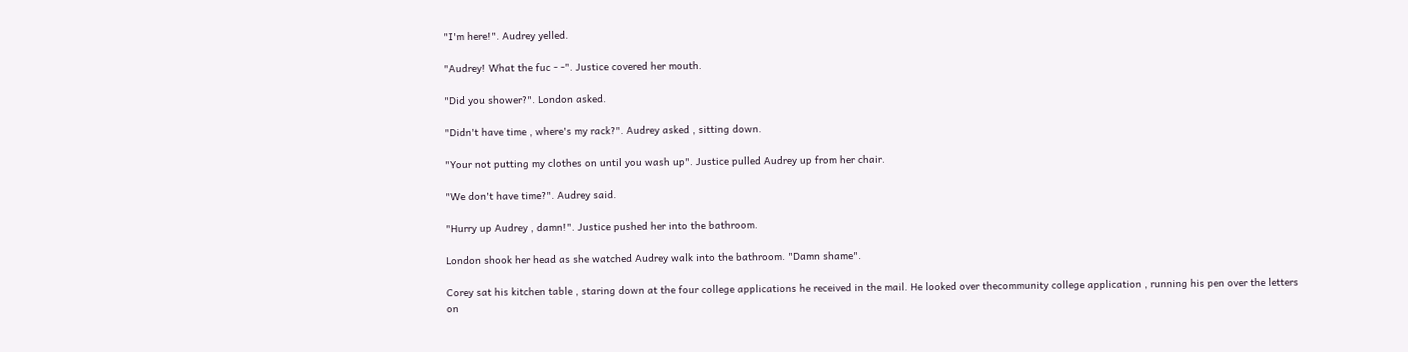"I'm here!". Audrey yelled.

"Audrey! What the fuc - -". Justice covered her mouth.

"Did you shower?". London asked.

"Didn't have time , where's my rack?". Audrey asked , sitting down.

"Your not putting my clothes on until you wash up". Justice pulled Audrey up from her chair.

"We don't have time?". Audrey said.

"Hurry up Audrey , damn!". Justice pushed her into the bathroom.

London shook her head as she watched Audrey walk into the bathroom. "Damn shame".

Corey sat his kitchen table , staring down at the four college applications he received in the mail. He looked over thecommunity college application , running his pen over the letters on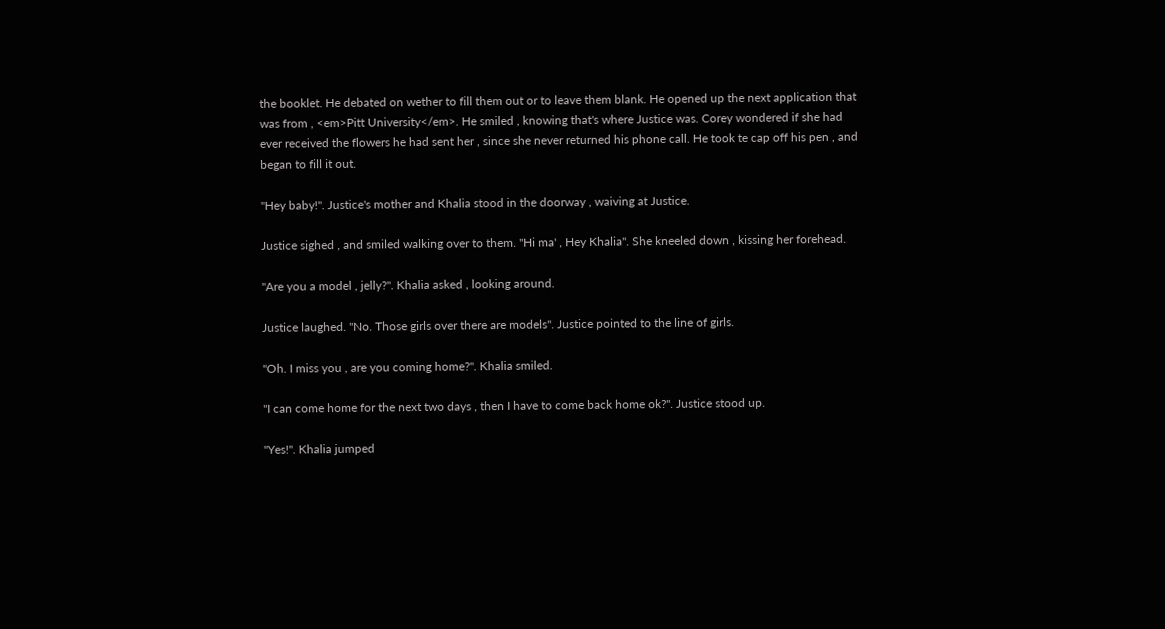the booklet. He debated on wether to fill them out or to leave them blank. He opened up the next application that was from , <em>Pitt University</em>. He smiled , knowing that's where Justice was. Corey wondered if she had ever received the flowers he had sent her , since she never returned his phone call. He took te cap off his pen , and began to fill it out.

"Hey baby!". Justice's mother and Khalia stood in the doorway , waiving at Justice.

Justice sighed , and smiled walking over to them. "Hi ma' , Hey Khalia". She kneeled down , kissing her forehead.

"Are you a model , jelly?". Khalia asked , looking around.

Justice laughed. "No. Those girls over there are models". Justice pointed to the line of girls.

"Oh. I miss you , are you coming home?". Khalia smiled.

"I can come home for the next two days , then I have to come back home ok?". Justice stood up.

"Yes!". Khalia jumped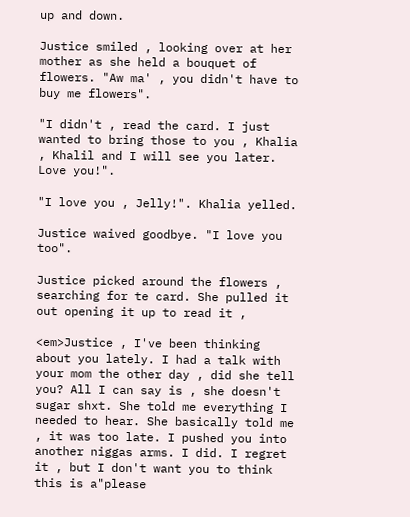up and down.

Justice smiled , looking over at her mother as she held a bouquet of flowers. "Aw ma' , you didn't have to buy me flowers".

"I didn't , read the card. I just wanted to bring those to you , Khalia , Khalil and I will see you later. Love you!".

"I love you , Jelly!". Khalia yelled.

Justice waived goodbye. "I love you too".

Justice picked around the flowers , searching for te card. She pulled it out opening it up to read it ,

<em>Justice , I've been thinking about you lately. I had a talk with your mom the other day , did she tell you? All I can say is , she doesn't sugar shxt. She told me everything I needed to hear. She basically told me , it was too late. I pushed you into another niggas arms. I did. I regret it , but I don't want you to think this is a"please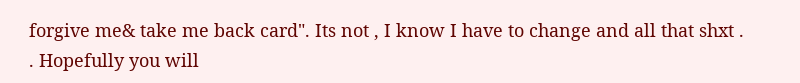forgive me& take me back card". Its not , I know I have to change and all that shxt . . Hopefully you will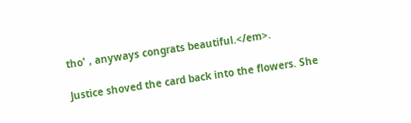tho' , anyways congrats beautiful.</em>.

Justice shoved the card back into the flowers. She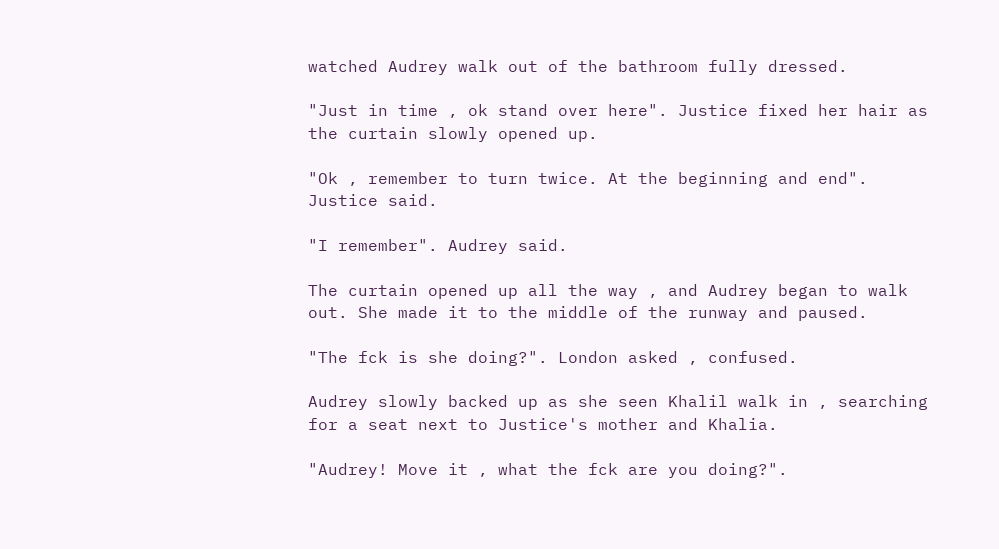watched Audrey walk out of the bathroom fully dressed.

"Just in time , ok stand over here". Justice fixed her hair as the curtain slowly opened up.

"Ok , remember to turn twice. At the beginning and end". Justice said.

"I remember". Audrey said.

The curtain opened up all the way , and Audrey began to walk out. She made it to the middle of the runway and paused.

"The fck is she doing?". London asked , confused.

Audrey slowly backed up as she seen Khalil walk in , searching for a seat next to Justice's mother and Khalia.

"Audrey! Move it , what the fck are you doing?".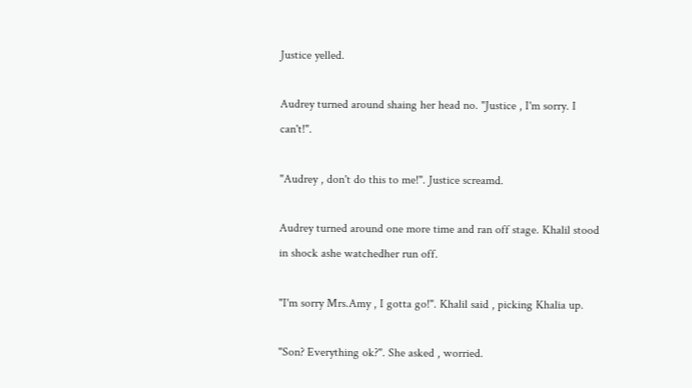Justice yelled.

Audrey turned around shaing her head no. "Justice , I'm sorry. I can't!".

"Audrey , don't do this to me!". Justice screamd.

Audrey turned around one more time and ran off stage. Khalil stood in shock ashe watchedher run off.

"I'm sorry Mrs.Amy , I gotta go!". Khalil said , picking Khalia up.

"Son? Everything ok?". She asked , worried.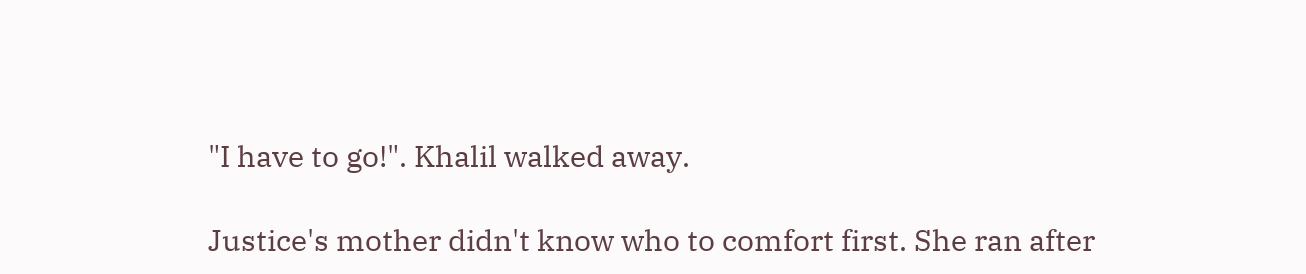"I have to go!". Khalil walked away.

Justice's mother didn't know who to comfort first. She ran after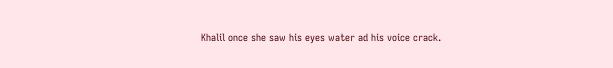Khalil once she saw his eyes water ad his voice crack.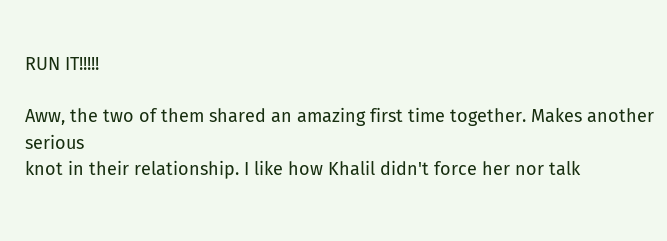RUN IT!!!!!

Aww, the two of them shared an amazing first time together. Makes another serious
knot in their relationship. I like how Khalil didn't force her nor talk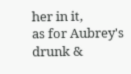her in it,
as for Aubrey's drunk &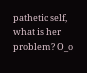pathetic self, what is her problem? O_o